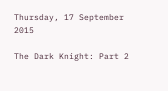Thursday, 17 September 2015

The Dark Knight: Part 2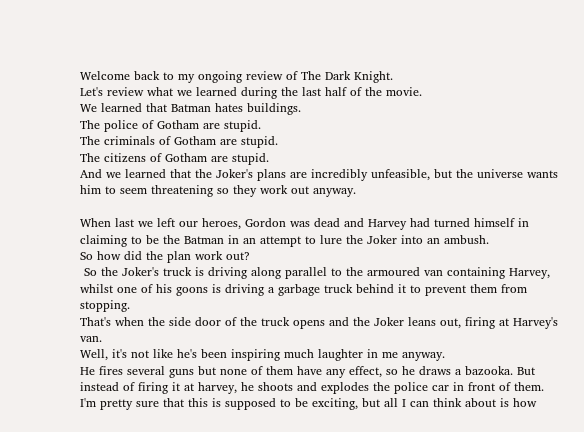Welcome back to my ongoing review of The Dark Knight.
Let's review what we learned during the last half of the movie.
We learned that Batman hates buildings.
The police of Gotham are stupid.
The criminals of Gotham are stupid.
The citizens of Gotham are stupid.
And we learned that the Joker's plans are incredibly unfeasible, but the universe wants him to seem threatening so they work out anyway.

When last we left our heroes, Gordon was dead and Harvey had turned himself in claiming to be the Batman in an attempt to lure the Joker into an ambush.
So how did the plan work out?
 So the Joker's truck is driving along parallel to the armoured van containing Harvey, whilst one of his goons is driving a garbage truck behind it to prevent them from stopping.
That's when the side door of the truck opens and the Joker leans out, firing at Harvey's van.
Well, it's not like he's been inspiring much laughter in me anyway.
He fires several guns but none of them have any effect, so he draws a bazooka. But instead of firing it at harvey, he shoots and explodes the police car in front of them.
I'm pretty sure that this is supposed to be exciting, but all I can think about is how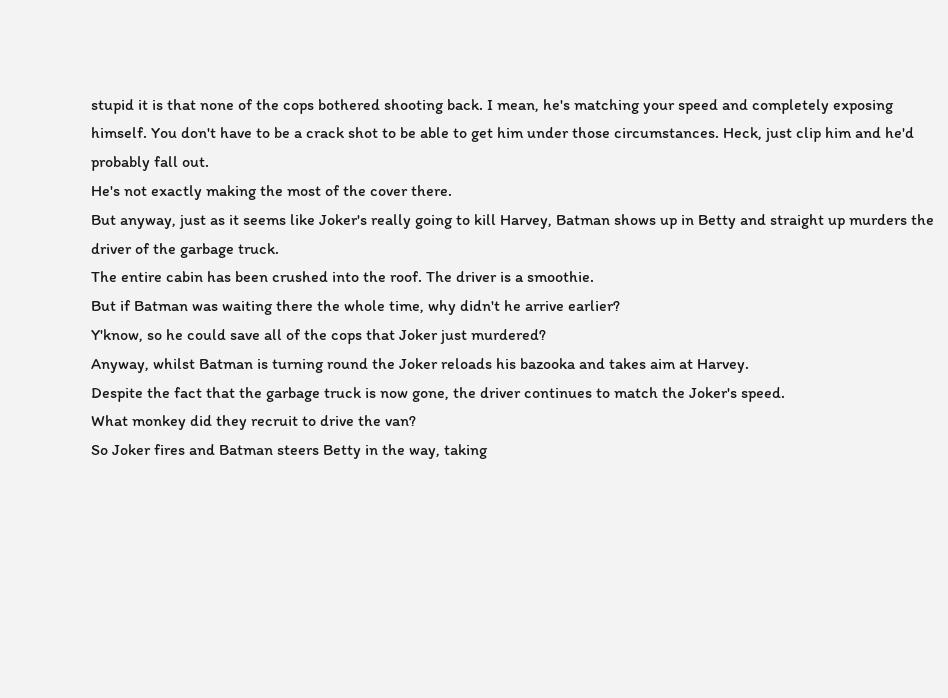stupid it is that none of the cops bothered shooting back. I mean, he's matching your speed and completely exposing himself. You don't have to be a crack shot to be able to get him under those circumstances. Heck, just clip him and he'd probably fall out.
He's not exactly making the most of the cover there.
But anyway, just as it seems like Joker's really going to kill Harvey, Batman shows up in Betty and straight up murders the driver of the garbage truck.
The entire cabin has been crushed into the roof. The driver is a smoothie.
But if Batman was waiting there the whole time, why didn't he arrive earlier?
Y'know, so he could save all of the cops that Joker just murdered?
Anyway, whilst Batman is turning round the Joker reloads his bazooka and takes aim at Harvey.
Despite the fact that the garbage truck is now gone, the driver continues to match the Joker's speed.
What monkey did they recruit to drive the van?
So Joker fires and Batman steers Betty in the way, taking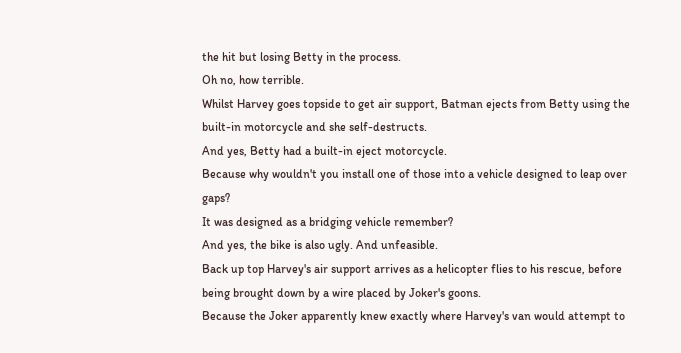the hit but losing Betty in the process.
Oh no, how terrible.
Whilst Harvey goes topside to get air support, Batman ejects from Betty using the built-in motorcycle and she self-destructs.
And yes, Betty had a built-in eject motorcycle.
Because why wouldn't you install one of those into a vehicle designed to leap over gaps?
It was designed as a bridging vehicle remember?
And yes, the bike is also ugly. And unfeasible.
Back up top Harvey's air support arrives as a helicopter flies to his rescue, before being brought down by a wire placed by Joker's goons.
Because the Joker apparently knew exactly where Harvey's van would attempt to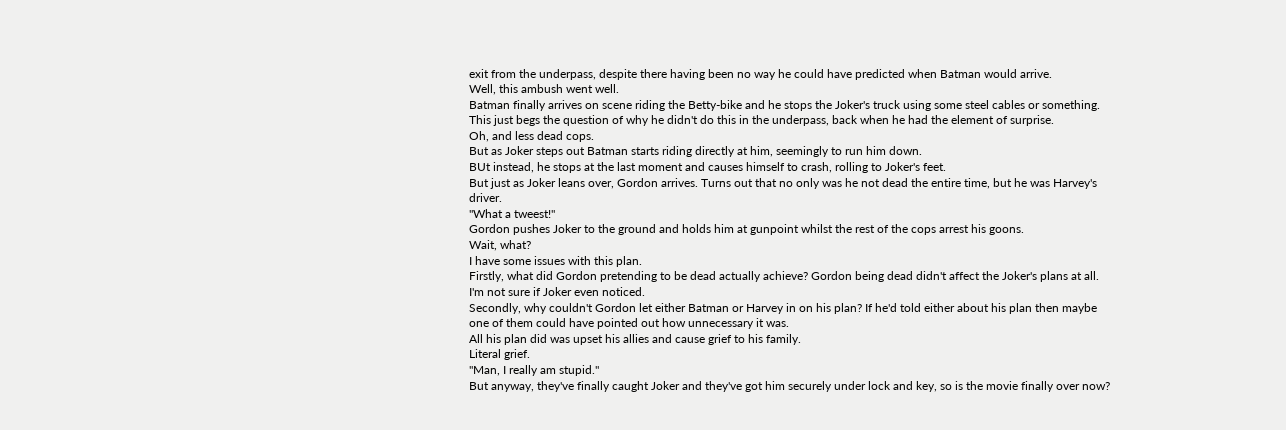exit from the underpass, despite there having been no way he could have predicted when Batman would arrive.
Well, this ambush went well.
Batman finally arrives on scene riding the Betty-bike and he stops the Joker's truck using some steel cables or something.
This just begs the question of why he didn't do this in the underpass, back when he had the element of surprise.
Oh, and less dead cops.
But as Joker steps out Batman starts riding directly at him, seemingly to run him down.
BUt instead, he stops at the last moment and causes himself to crash, rolling to Joker's feet.
But just as Joker leans over, Gordon arrives. Turns out that no only was he not dead the entire time, but he was Harvey's driver.
"What a tweest!"
Gordon pushes Joker to the ground and holds him at gunpoint whilst the rest of the cops arrest his goons.
Wait, what?
I have some issues with this plan.
Firstly, what did Gordon pretending to be dead actually achieve? Gordon being dead didn't affect the Joker's plans at all. I'm not sure if Joker even noticed.
Secondly, why couldn't Gordon let either Batman or Harvey in on his plan? If he'd told either about his plan then maybe one of them could have pointed out how unnecessary it was.
All his plan did was upset his allies and cause grief to his family.
Literal grief.
"Man, I really am stupid."
But anyway, they've finally caught Joker and they've got him securely under lock and key, so is the movie finally over now?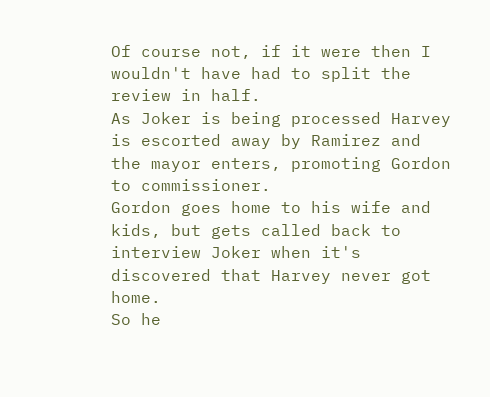Of course not, if it were then I wouldn't have had to split the review in half.
As Joker is being processed Harvey is escorted away by Ramirez and the mayor enters, promoting Gordon to commissioner.
Gordon goes home to his wife and kids, but gets called back to interview Joker when it's discovered that Harvey never got home.
So he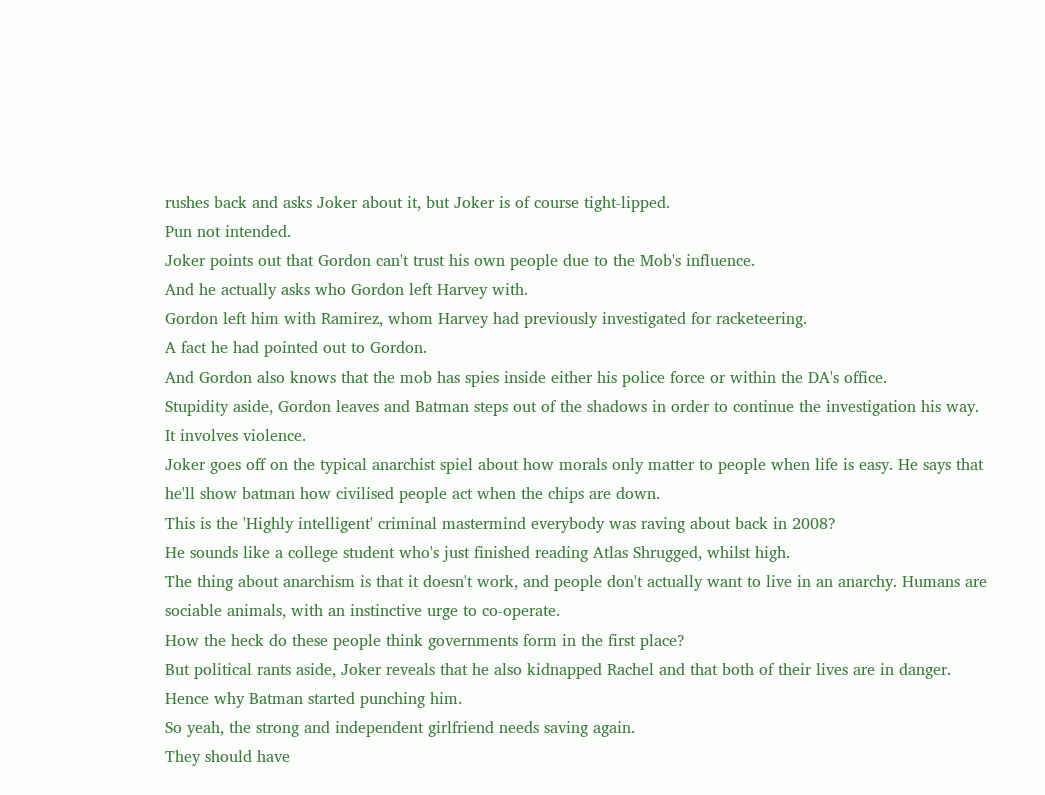rushes back and asks Joker about it, but Joker is of course tight-lipped.
Pun not intended.
Joker points out that Gordon can't trust his own people due to the Mob's influence.
And he actually asks who Gordon left Harvey with.
Gordon left him with Ramirez, whom Harvey had previously investigated for racketeering.
A fact he had pointed out to Gordon.
And Gordon also knows that the mob has spies inside either his police force or within the DA's office.
Stupidity aside, Gordon leaves and Batman steps out of the shadows in order to continue the investigation his way.
It involves violence.
Joker goes off on the typical anarchist spiel about how morals only matter to people when life is easy. He says that he'll show batman how civilised people act when the chips are down.
This is the 'Highly intelligent' criminal mastermind everybody was raving about back in 2008?
He sounds like a college student who's just finished reading Atlas Shrugged, whilst high.
The thing about anarchism is that it doesn't work, and people don't actually want to live in an anarchy. Humans are sociable animals, with an instinctive urge to co-operate.
How the heck do these people think governments form in the first place?
But political rants aside, Joker reveals that he also kidnapped Rachel and that both of their lives are in danger.
Hence why Batman started punching him.
So yeah, the strong and independent girlfriend needs saving again.
They should have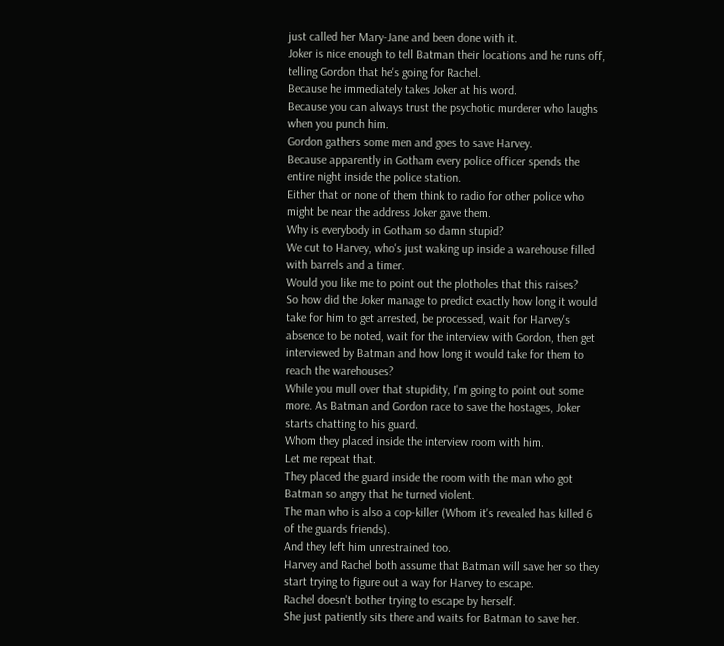just called her Mary-Jane and been done with it.
Joker is nice enough to tell Batman their locations and he runs off, telling Gordon that he's going for Rachel.
Because he immediately takes Joker at his word.
Because you can always trust the psychotic murderer who laughs when you punch him.
Gordon gathers some men and goes to save Harvey.
Because apparently in Gotham every police officer spends the entire night inside the police station.
Either that or none of them think to radio for other police who might be near the address Joker gave them.
Why is everybody in Gotham so damn stupid?
We cut to Harvey, who's just waking up inside a warehouse filled with barrels and a timer.
Would you like me to point out the plotholes that this raises?
So how did the Joker manage to predict exactly how long it would take for him to get arrested, be processed, wait for Harvey's absence to be noted, wait for the interview with Gordon, then get interviewed by Batman and how long it would take for them to reach the warehouses?
While you mull over that stupidity, I'm going to point out some more. As Batman and Gordon race to save the hostages, Joker starts chatting to his guard.
Whom they placed inside the interview room with him.
Let me repeat that.
They placed the guard inside the room with the man who got Batman so angry that he turned violent.
The man who is also a cop-killer (Whom it's revealed has killed 6 of the guards friends).
And they left him unrestrained too.
Harvey and Rachel both assume that Batman will save her so they start trying to figure out a way for Harvey to escape.
Rachel doesn't bother trying to escape by herself.
She just patiently sits there and waits for Batman to save her.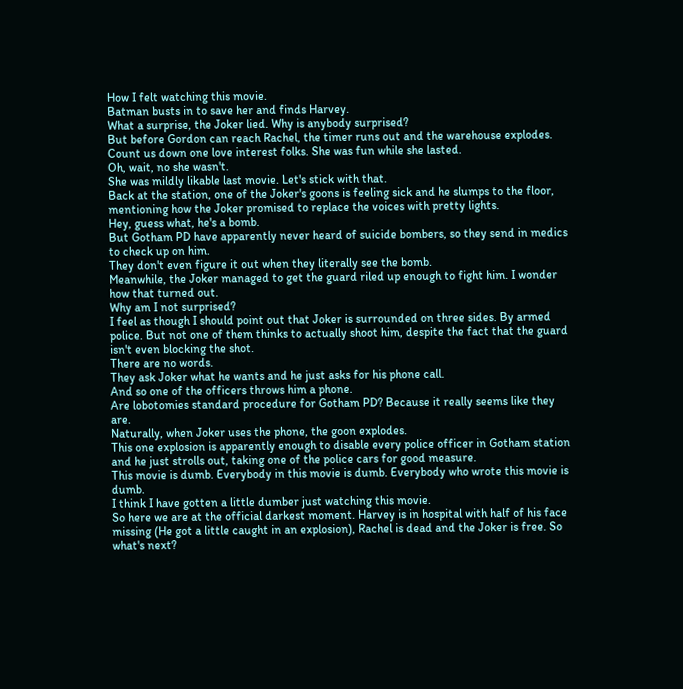How I felt watching this movie.
Batman busts in to save her and finds Harvey.
What a surprise, the Joker lied. Why is anybody surprised?
But before Gordon can reach Rachel, the timer runs out and the warehouse explodes.
Count us down one love interest folks. She was fun while she lasted.
Oh, wait, no she wasn't.
She was mildly likable last movie. Let's stick with that.
Back at the station, one of the Joker's goons is feeling sick and he slumps to the floor, mentioning how the Joker promised to replace the voices with pretty lights.
Hey, guess what, he's a bomb.
But Gotham PD have apparently never heard of suicide bombers, so they send in medics to check up on him.
They don't even figure it out when they literally see the bomb.
Meanwhile, the Joker managed to get the guard riled up enough to fight him. I wonder how that turned out.
Why am I not surprised?
I feel as though I should point out that Joker is surrounded on three sides. By armed police. But not one of them thinks to actually shoot him, despite the fact that the guard isn't even blocking the shot.
There are no words.
They ask Joker what he wants and he just asks for his phone call.
And so one of the officers throws him a phone.
Are lobotomies standard procedure for Gotham PD? Because it really seems like they are.
Naturally, when Joker uses the phone, the goon explodes.
This one explosion is apparently enough to disable every police officer in Gotham station and he just strolls out, taking one of the police cars for good measure.
This movie is dumb. Everybody in this movie is dumb. Everybody who wrote this movie is dumb.
I think I have gotten a little dumber just watching this movie.
So here we are at the official darkest moment. Harvey is in hospital with half of his face missing (He got a little caught in an explosion), Rachel is dead and the Joker is free. So what's next?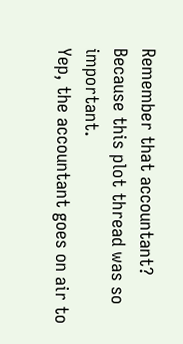Remember that accountant?
Because this plot thread was so important.
Yep, the accountant goes on air to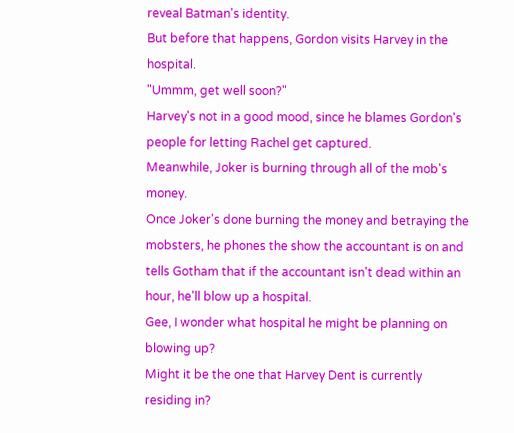reveal Batman's identity.
But before that happens, Gordon visits Harvey in the hospital.
"Ummm, get well soon?"
Harvey's not in a good mood, since he blames Gordon's people for letting Rachel get captured.
Meanwhile, Joker is burning through all of the mob's money.
Once Joker's done burning the money and betraying the mobsters, he phones the show the accountant is on and tells Gotham that if the accountant isn't dead within an hour, he'll blow up a hospital.
Gee, I wonder what hospital he might be planning on blowing up?
Might it be the one that Harvey Dent is currently residing in?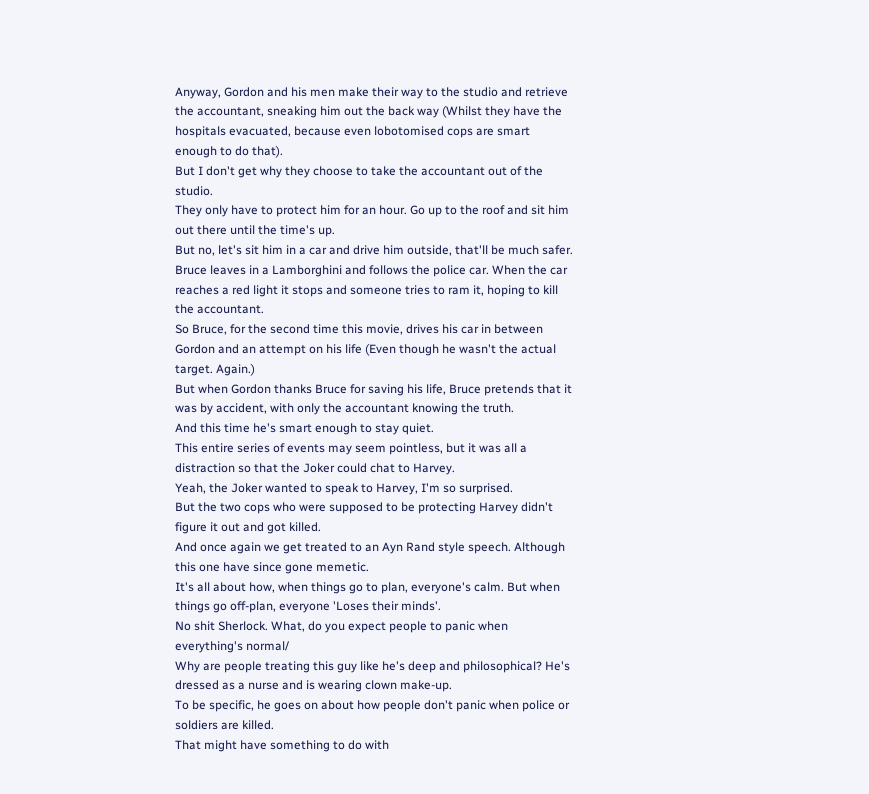Anyway, Gordon and his men make their way to the studio and retrieve the accountant, sneaking him out the back way (Whilst they have the hospitals evacuated, because even lobotomised cops are smart enough to do that).
But I don't get why they choose to take the accountant out of the studio.
They only have to protect him for an hour. Go up to the roof and sit him out there until the time's up.
But no, let's sit him in a car and drive him outside, that'll be much safer.
Bruce leaves in a Lamborghini and follows the police car. When the car reaches a red light it stops and someone tries to ram it, hoping to kill the accountant.
So Bruce, for the second time this movie, drives his car in between Gordon and an attempt on his life (Even though he wasn't the actual target. Again.)
But when Gordon thanks Bruce for saving his life, Bruce pretends that it was by accident, with only the accountant knowing the truth.
And this time he's smart enough to stay quiet.
This entire series of events may seem pointless, but it was all a distraction so that the Joker could chat to Harvey.
Yeah, the Joker wanted to speak to Harvey, I'm so surprised.
But the two cops who were supposed to be protecting Harvey didn't figure it out and got killed.
And once again we get treated to an Ayn Rand style speech. Although this one have since gone memetic.
It's all about how, when things go to plan, everyone's calm. But when things go off-plan, everyone 'Loses their minds'.
No shit Sherlock. What, do you expect people to panic when everything's normal/
Why are people treating this guy like he's deep and philosophical? He's dressed as a nurse and is wearing clown make-up.
To be specific, he goes on about how people don't panic when police or soldiers are killed.
That might have something to do with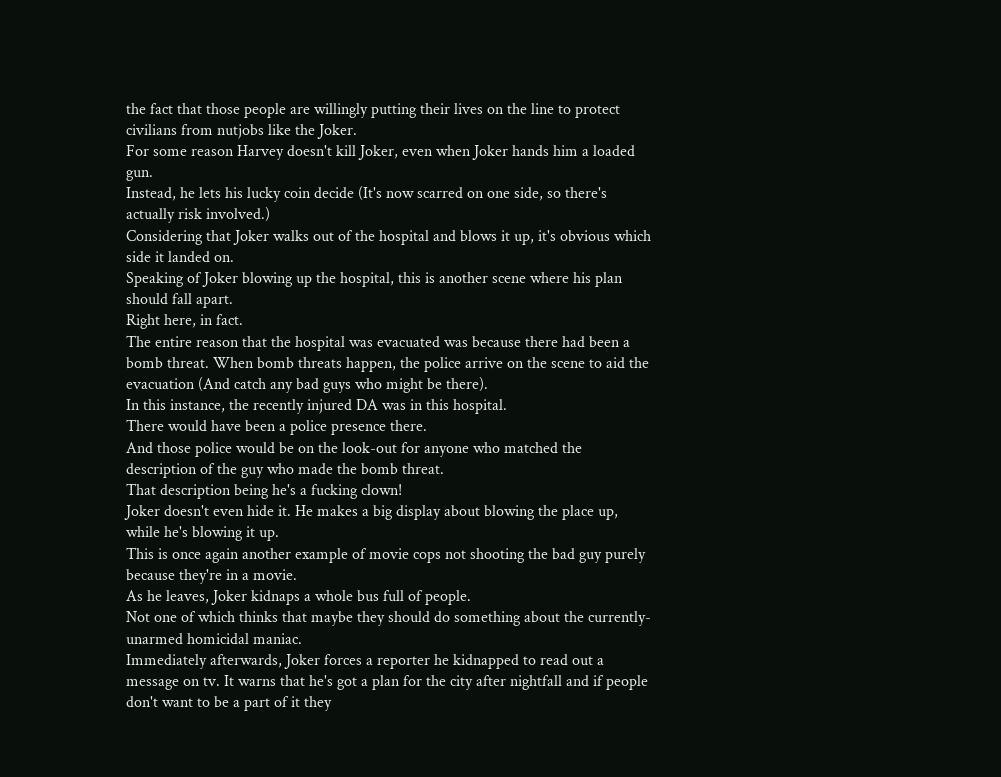the fact that those people are willingly putting their lives on the line to protect civilians from nutjobs like the Joker.
For some reason Harvey doesn't kill Joker, even when Joker hands him a loaded gun.
Instead, he lets his lucky coin decide (It's now scarred on one side, so there's actually risk involved.)
Considering that Joker walks out of the hospital and blows it up, it's obvious which side it landed on.
Speaking of Joker blowing up the hospital, this is another scene where his plan should fall apart.
Right here, in fact.
The entire reason that the hospital was evacuated was because there had been a bomb threat. When bomb threats happen, the police arrive on the scene to aid the evacuation (And catch any bad guys who might be there).
In this instance, the recently injured DA was in this hospital.
There would have been a police presence there.
And those police would be on the look-out for anyone who matched the description of the guy who made the bomb threat.
That description being he's a fucking clown!
Joker doesn't even hide it. He makes a big display about blowing the place up, while he's blowing it up.
This is once again another example of movie cops not shooting the bad guy purely because they're in a movie.
As he leaves, Joker kidnaps a whole bus full of people.
Not one of which thinks that maybe they should do something about the currently-unarmed homicidal maniac.
Immediately afterwards, Joker forces a reporter he kidnapped to read out a message on tv. It warns that he's got a plan for the city after nightfall and if people don't want to be a part of it they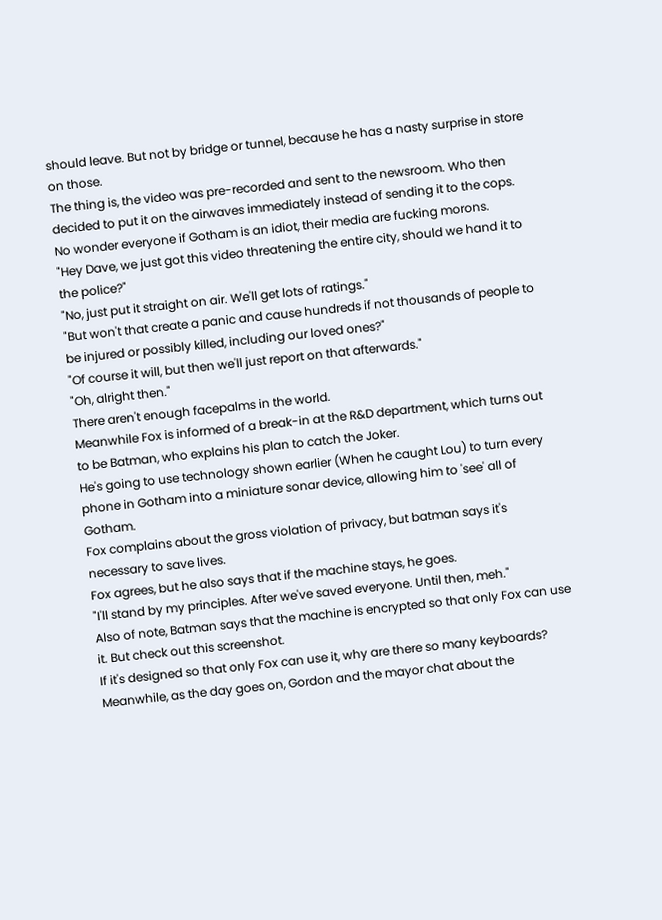should leave. But not by bridge or tunnel, because he has a nasty surprise in store on those.
The thing is, the video was pre-recorded and sent to the newsroom. Who then decided to put it on the airwaves immediately instead of sending it to the cops.
No wonder everyone if Gotham is an idiot, their media are fucking morons.
"Hey Dave, we just got this video threatening the entire city, should we hand it to the police?"
"No, just put it straight on air. We'll get lots of ratings."
"But won't that create a panic and cause hundreds if not thousands of people to be injured or possibly killed, including our loved ones?"
"Of course it will, but then we'll just report on that afterwards."
"Oh, alright then."
There aren't enough facepalms in the world.
Meanwhile Fox is informed of a break-in at the R&D department, which turns out to be Batman, who explains his plan to catch the Joker.
He's going to use technology shown earlier (When he caught Lou) to turn every phone in Gotham into a miniature sonar device, allowing him to 'see' all of Gotham.
Fox complains about the gross violation of privacy, but batman says it's necessary to save lives.
Fox agrees, but he also says that if the machine stays, he goes.
"I'll stand by my principles. After we've saved everyone. Until then, meh."
Also of note, Batman says that the machine is encrypted so that only Fox can use it. But check out this screenshot.
If it's designed so that only Fox can use it, why are there so many keyboards?
Meanwhile, as the day goes on, Gordon and the mayor chat about the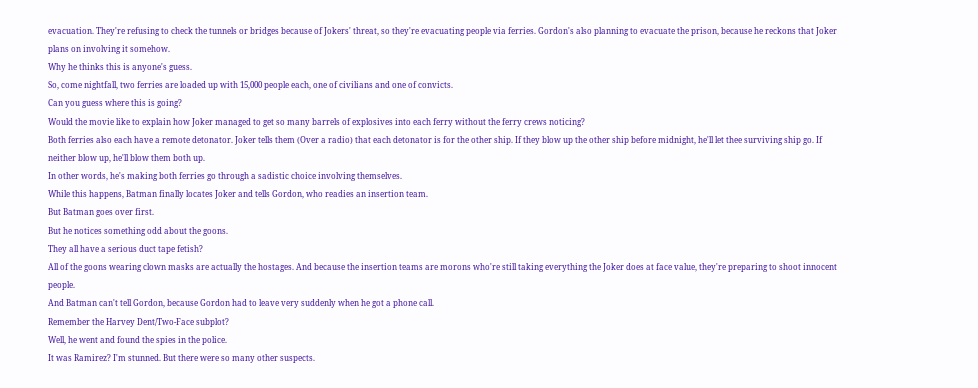evacuation. They're refusing to check the tunnels or bridges because of Jokers' threat, so they're evacuating people via ferries. Gordon's also planning to evacuate the prison, because he reckons that Joker plans on involving it somehow.
Why he thinks this is anyone's guess.
So, come nightfall, two ferries are loaded up with 15,000 people each, one of civilians and one of convicts.
Can you guess where this is going?
Would the movie like to explain how Joker managed to get so many barrels of explosives into each ferry without the ferry crews noticing?
Both ferries also each have a remote detonator. Joker tells them (Over a radio) that each detonator is for the other ship. If they blow up the other ship before midnight, he'll let thee surviving ship go. If neither blow up, he'll blow them both up.
In other words, he's making both ferries go through a sadistic choice involving themselves.
While this happens, Batman finally locates Joker and tells Gordon, who readies an insertion team.
But Batman goes over first.
But he notices something odd about the goons.
They all have a serious duct tape fetish?
All of the goons wearing clown masks are actually the hostages. And because the insertion teams are morons who're still taking everything the Joker does at face value, they're preparing to shoot innocent people.
And Batman can't tell Gordon, because Gordon had to leave very suddenly when he got a phone call.
Remember the Harvey Dent/Two-Face subplot?
Well, he went and found the spies in the police.
It was Ramirez? I'm stunned. But there were so many other suspects.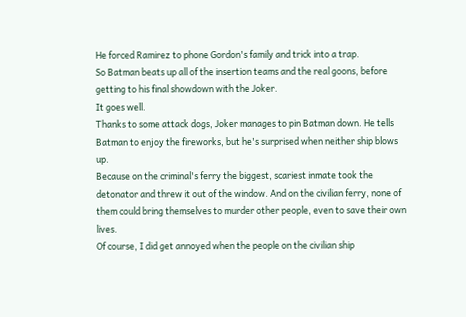He forced Ramirez to phone Gordon's family and trick into a trap.
So Batman beats up all of the insertion teams and the real goons, before getting to his final showdown with the Joker.
It goes well.
Thanks to some attack dogs, Joker manages to pin Batman down. He tells Batman to enjoy the fireworks, but he's surprised when neither ship blows up.
Because on the criminal's ferry the biggest, scariest inmate took the detonator and threw it out of the window. And on the civilian ferry, none of them could bring themselves to murder other people, even to save their own lives.
Of course, I did get annoyed when the people on the civilian ship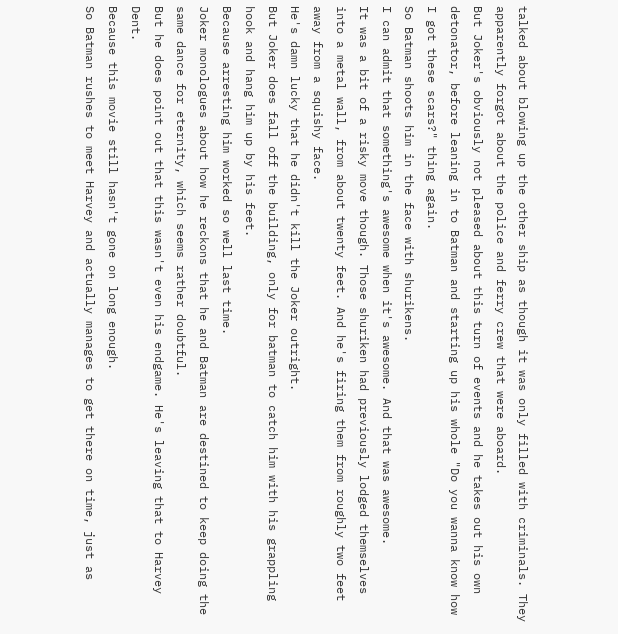talked about blowing up the other ship as though it was only filled with criminals. They apparently forgot about the police and ferry crew that were aboard.
But Joker's obviously not pleased about this turn of events and he takes out his own detonator, before leaning in to Batman and starting up his whole "Do you wanna know how I got these scars?" thing again.
So Batman shoots him in the face with shurikens.
I can admit that something's awesome when it's awesome. And that was awesome.
It was a bit of a risky move though. Those shuriken had previously lodged themselves into a metal wall, from about twenty feet. And he's firing them from roughly two feet away from a squishy face.
He's damn lucky that he didn't kill the Joker outright.
But Joker does fall off the building, only for batman to catch him with his grappling hook and hang him up by his feet.
Because arresting him worked so well last time.
Joker monologues about how he reckons that he and Batman are destined to keep doing the same dance for eternity, which seems rather doubtful.
But he does point out that this wasn't even his endgame. He's leaving that to Harvey Dent.
Because this movie still hasn't gone on long enough.
So Batman rushes to meet Harvey and actually manages to get there on time, just as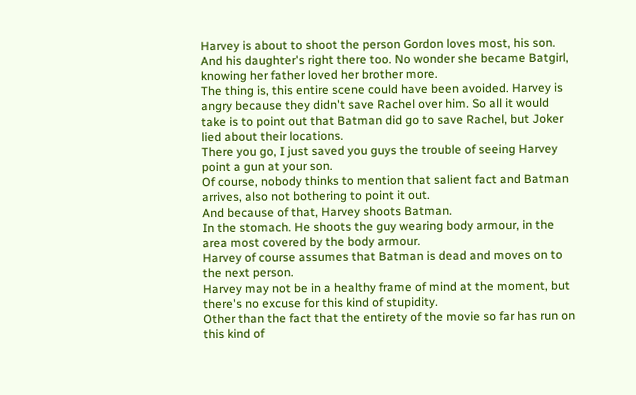Harvey is about to shoot the person Gordon loves most, his son.
And his daughter's right there too. No wonder she became Batgirl, knowing her father loved her brother more.
The thing is, this entire scene could have been avoided. Harvey is angry because they didn't save Rachel over him. So all it would take is to point out that Batman did go to save Rachel, but Joker lied about their locations.
There you go, I just saved you guys the trouble of seeing Harvey point a gun at your son.
Of course, nobody thinks to mention that salient fact and Batman arrives, also not bothering to point it out.
And because of that, Harvey shoots Batman.
In the stomach. He shoots the guy wearing body armour, in the area most covered by the body armour.
Harvey of course assumes that Batman is dead and moves on to the next person.
Harvey may not be in a healthy frame of mind at the moment, but there's no excuse for this kind of stupidity.
Other than the fact that the entirety of the movie so far has run on this kind of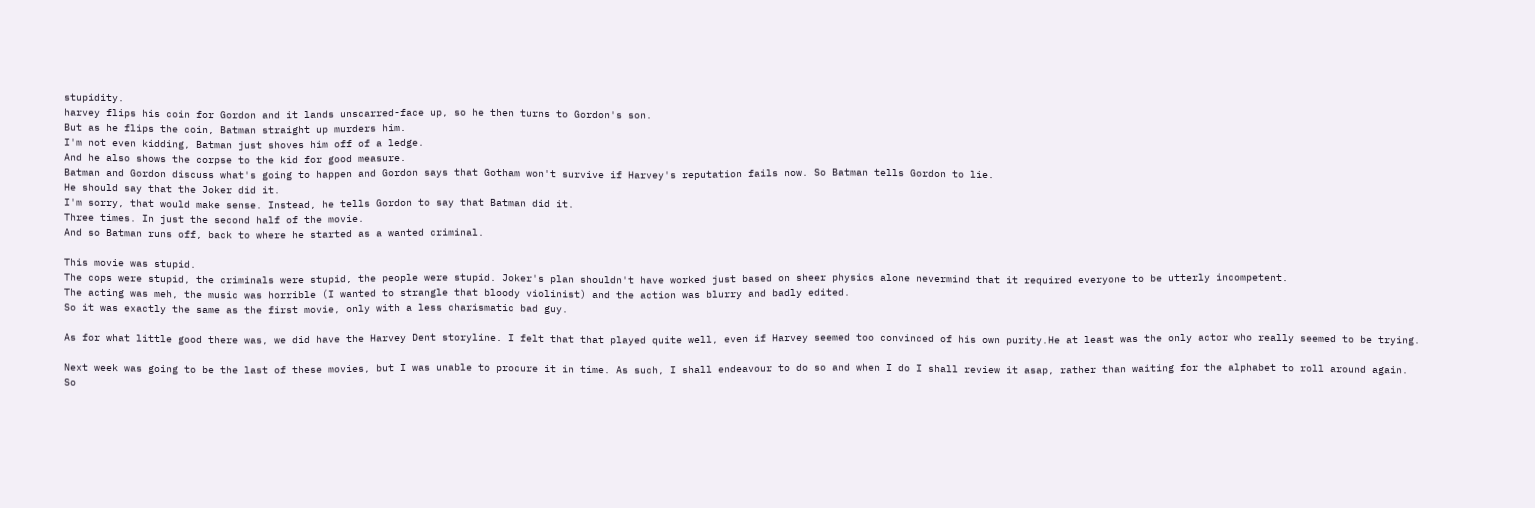stupidity.
harvey flips his coin for Gordon and it lands unscarred-face up, so he then turns to Gordon's son.
But as he flips the coin, Batman straight up murders him.
I'm not even kidding, Batman just shoves him off of a ledge.
And he also shows the corpse to the kid for good measure.
Batman and Gordon discuss what's going to happen and Gordon says that Gotham won't survive if Harvey's reputation fails now. So Batman tells Gordon to lie.
He should say that the Joker did it.
I'm sorry, that would make sense. Instead, he tells Gordon to say that Batman did it.
Three times. In just the second half of the movie.
And so Batman runs off, back to where he started as a wanted criminal.

This movie was stupid.
The cops were stupid, the criminals were stupid, the people were stupid. Joker's plan shouldn't have worked just based on sheer physics alone nevermind that it required everyone to be utterly incompetent.
The acting was meh, the music was horrible (I wanted to strangle that bloody violinist) and the action was blurry and badly edited.
So it was exactly the same as the first movie, only with a less charismatic bad guy.

As for what little good there was, we did have the Harvey Dent storyline. I felt that that played quite well, even if Harvey seemed too convinced of his own purity.He at least was the only actor who really seemed to be trying.

Next week was going to be the last of these movies, but I was unable to procure it in time. As such, I shall endeavour to do so and when I do I shall review it asap, rather than waiting for the alphabet to roll around again.
So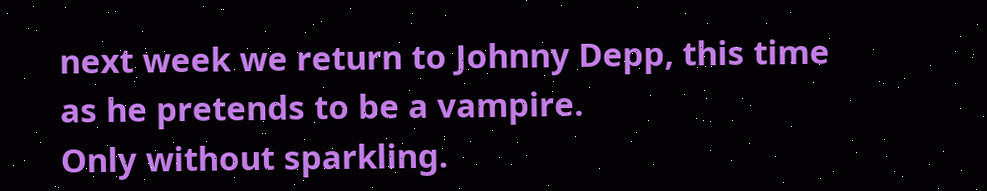next week we return to Johnny Depp, this time as he pretends to be a vampire.
Only without sparkling.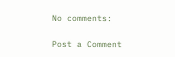No comments:

Post a Comment